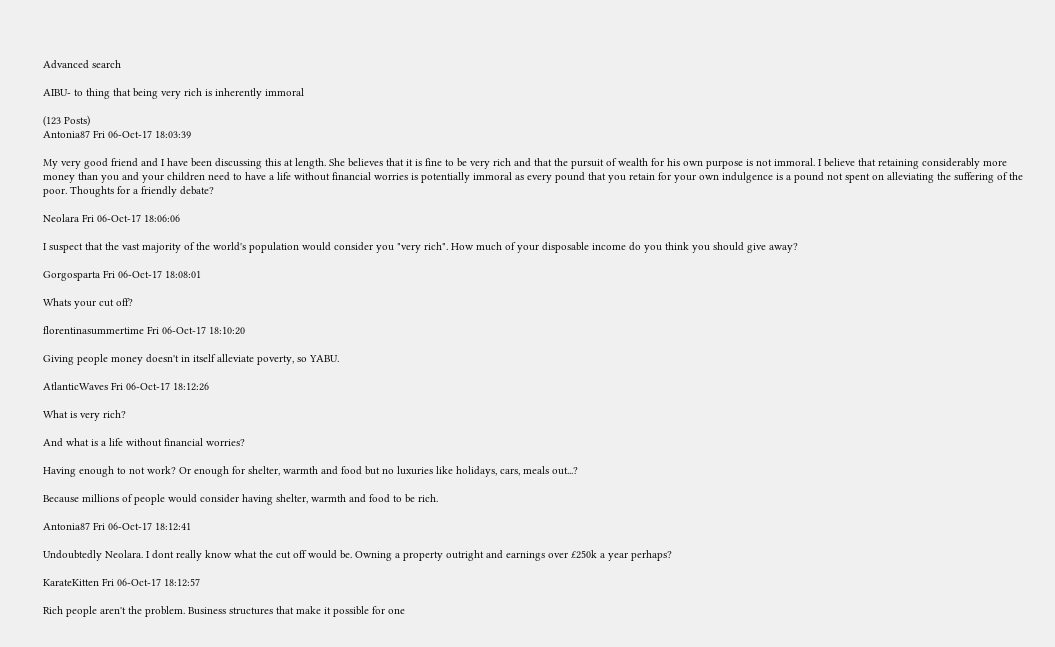Advanced search

AIBU- to thing that being very rich is inherently immoral

(123 Posts)
Antonia87 Fri 06-Oct-17 18:03:39

My very good friend and I have been discussing this at length. She believes that it is fine to be very rich and that the pursuit of wealth for his own purpose is not immoral. I believe that retaining considerably more money than you and your children need to have a life without financial worries is potentially immoral as every pound that you retain for your own indulgence is a pound not spent on alleviating the suffering of the poor. Thoughts for a friendly debate?

Neolara Fri 06-Oct-17 18:06:06

I suspect that the vast majority of the world's population would consider you "very rich". How much of your disposable income do you think you should give away?

Gorgosparta Fri 06-Oct-17 18:08:01

Whats your cut off?

florentinasummertime Fri 06-Oct-17 18:10:20

Giving people money doesn't in itself alleviate poverty, so YABU.

AtlanticWaves Fri 06-Oct-17 18:12:26

What is very rich?

And what is a life without financial worries?

Having enough to not work? Or enough for shelter, warmth and food but no luxuries like holidays, cars, meals out...?

Because millions of people would consider having shelter, warmth and food to be rich.

Antonia87 Fri 06-Oct-17 18:12:41

Undoubtedly Neolara. I dont really know what the cut off would be. Owning a property outright and earnings over £250k a year perhaps?

KarateKitten Fri 06-Oct-17 18:12:57

Rich people aren't the problem. Business structures that make it possible for one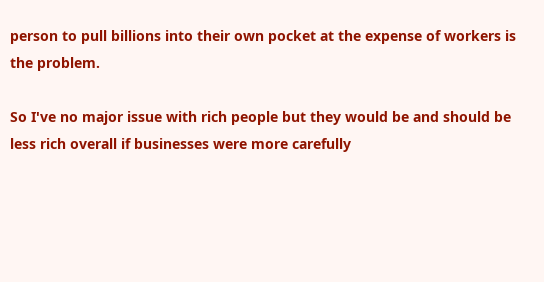person to pull billions into their own pocket at the expense of workers is the problem.

So I've no major issue with rich people but they would be and should be less rich overall if businesses were more carefully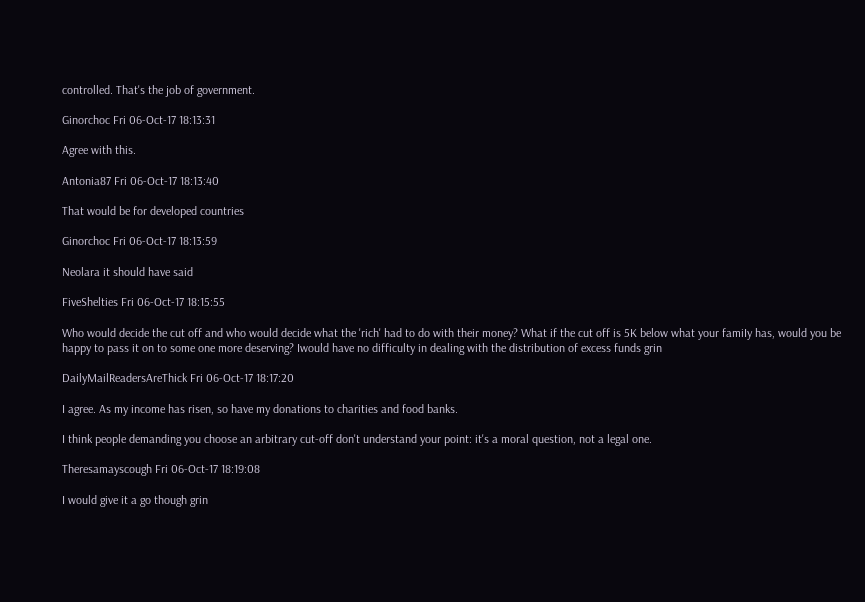controlled. That's the job of government.

Ginorchoc Fri 06-Oct-17 18:13:31

Agree with this.

Antonia87 Fri 06-Oct-17 18:13:40

That would be for developed countries

Ginorchoc Fri 06-Oct-17 18:13:59

Neolara it should have said

FiveShelties Fri 06-Oct-17 18:15:55

Who would decide the cut off and who would decide what the 'rich' had to do with their money? What if the cut off is 5K below what your famiIy has, would you be happy to pass it on to some one more deserving? Iwould have no difficulty in dealing with the distribution of excess funds grin

DailyMailReadersAreThick Fri 06-Oct-17 18:17:20

I agree. As my income has risen, so have my donations to charities and food banks.

I think people demanding you choose an arbitrary cut-off don't understand your point: it's a moral question, not a legal one.

Theresamayscough Fri 06-Oct-17 18:19:08

I would give it a go though grin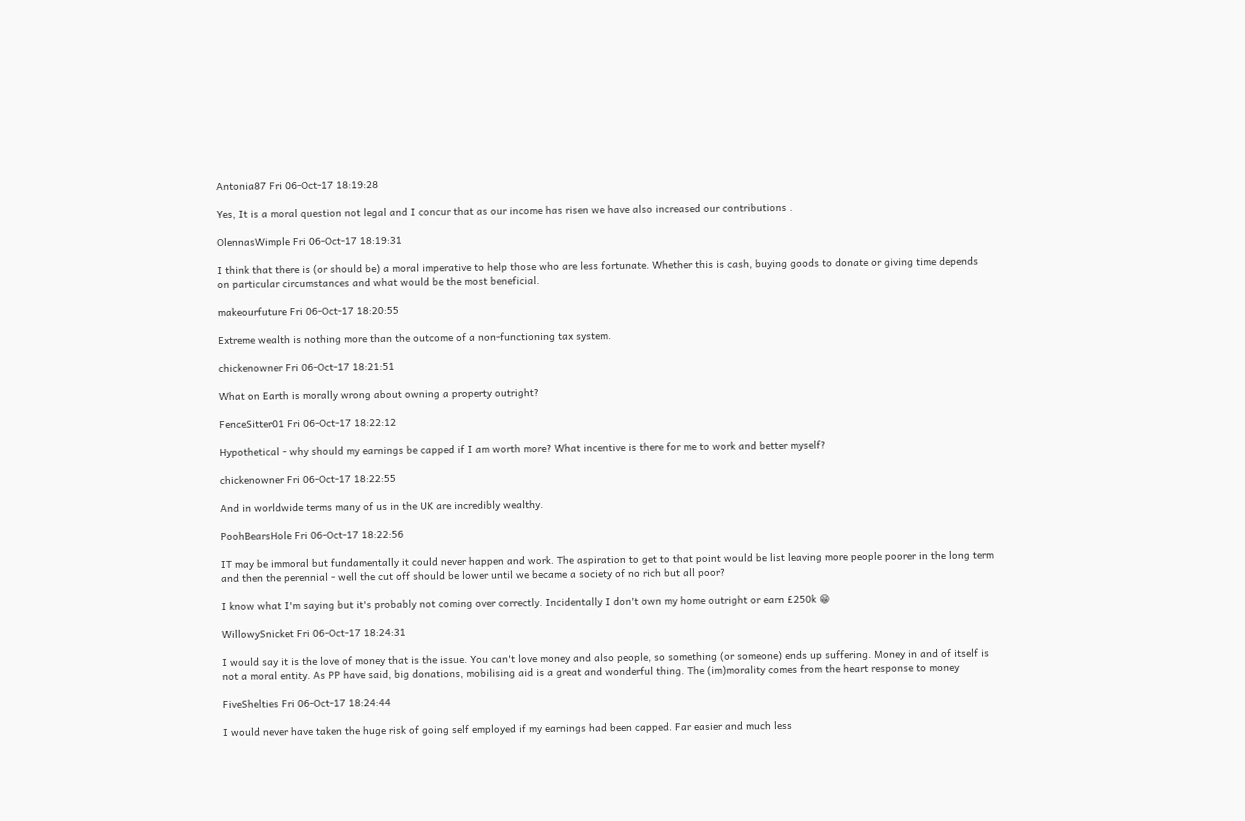Antonia87 Fri 06-Oct-17 18:19:28

Yes, It is a moral question not legal and I concur that as our income has risen we have also increased our contributions .

OlennasWimple Fri 06-Oct-17 18:19:31

I think that there is (or should be) a moral imperative to help those who are less fortunate. Whether this is cash, buying goods to donate or giving time depends on particular circumstances and what would be the most beneficial.

makeourfuture Fri 06-Oct-17 18:20:55

Extreme wealth is nothing more than the outcome of a non-functioning tax system.

chickenowner Fri 06-Oct-17 18:21:51

What on Earth is morally wrong about owning a property outright?

FenceSitter01 Fri 06-Oct-17 18:22:12

Hypothetical - why should my earnings be capped if I am worth more? What incentive is there for me to work and better myself?

chickenowner Fri 06-Oct-17 18:22:55

And in worldwide terms many of us in the UK are incredibly wealthy.

PoohBearsHole Fri 06-Oct-17 18:22:56

IT may be immoral but fundamentally it could never happen and work. The aspiration to get to that point would be list leaving more people poorer in the long term and then the perennial - well the cut off should be lower until we became a society of no rich but all poor?

I know what I'm saying but it's probably not coming over correctly. Incidentally I don't own my home outright or earn £250k 😁

WillowySnicket Fri 06-Oct-17 18:24:31

I would say it is the love of money that is the issue. You can't love money and also people, so something (or someone) ends up suffering. Money in and of itself is not a moral entity. As PP have said, big donations, mobilising aid is a great and wonderful thing. The (im)morality comes from the heart response to money

FiveShelties Fri 06-Oct-17 18:24:44

I would never have taken the huge risk of going self employed if my earnings had been capped. Far easier and much less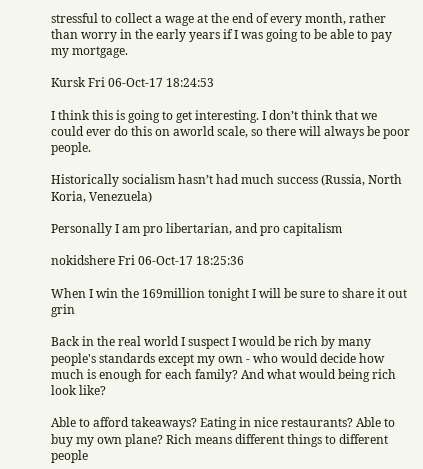stressful to collect a wage at the end of every month, rather than worry in the early years if I was going to be able to pay my mortgage.

Kursk Fri 06-Oct-17 18:24:53

I think this is going to get interesting. I don’t think that we could ever do this on aworld scale, so there will always be poor people.

Historically socialism hasn’t had much success (Russia, North Koria, Venezuela)

Personally I am pro libertarian, and pro capitalism

nokidshere Fri 06-Oct-17 18:25:36

When I win the 169million tonight I will be sure to share it out grin

Back in the real world I suspect I would be rich by many people's standards except my own - who would decide how much is enough for each family? And what would being rich look like?

Able to afford takeaways? Eating in nice restaurants? Able to buy my own plane? Rich means different things to different people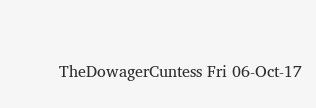TheDowagerCuntess Fri 06-Oct-17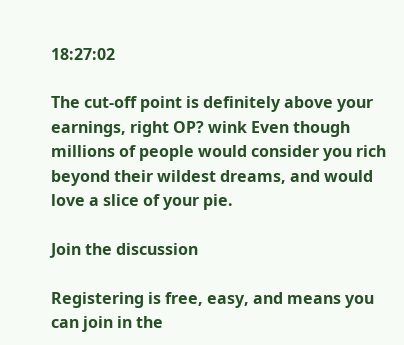18:27:02

The cut-off point is definitely above your earnings, right OP? wink Even though millions of people would consider you rich beyond their wildest dreams, and would love a slice of your pie.

Join the discussion

Registering is free, easy, and means you can join in the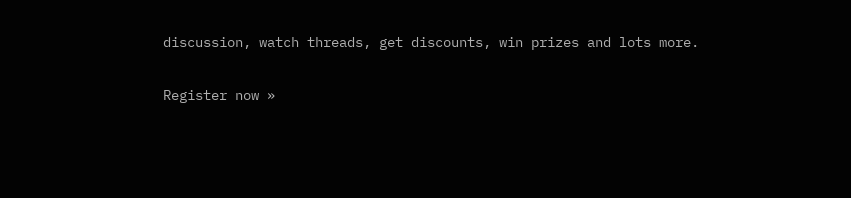discussion, watch threads, get discounts, win prizes and lots more.

Register now »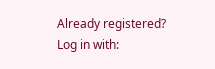Already registered? Log in with: